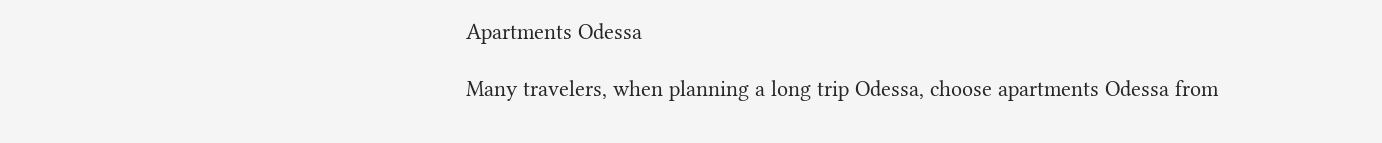Apartments Odessa

Many travelers, when planning a long trip Odessa, choose apartments Odessa from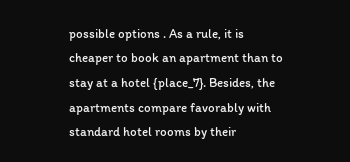possible options . As a rule, it is cheaper to book an apartment than to stay at a hotel {place_7}. Besides, the apartments compare favorably with standard hotel rooms by their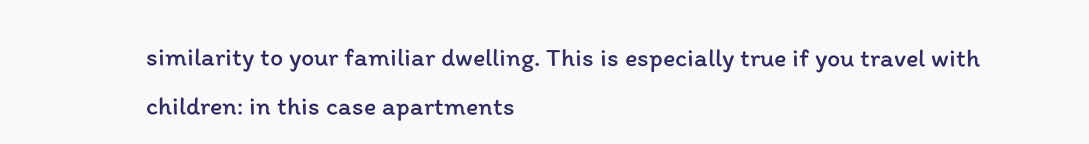similarity to your familiar dwelling. This is especially true if you travel with children: in this case apartments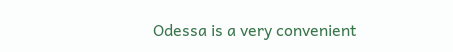Odessa is a very convenient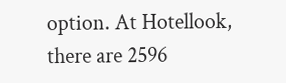option. At Hotellook, there are 2596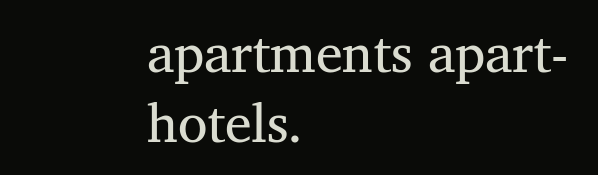apartments apart-hotels.